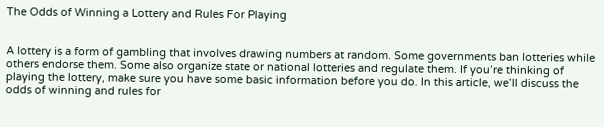The Odds of Winning a Lottery and Rules For Playing


A lottery is a form of gambling that involves drawing numbers at random. Some governments ban lotteries while others endorse them. Some also organize state or national lotteries and regulate them. If you’re thinking of playing the lottery, make sure you have some basic information before you do. In this article, we’ll discuss the odds of winning and rules for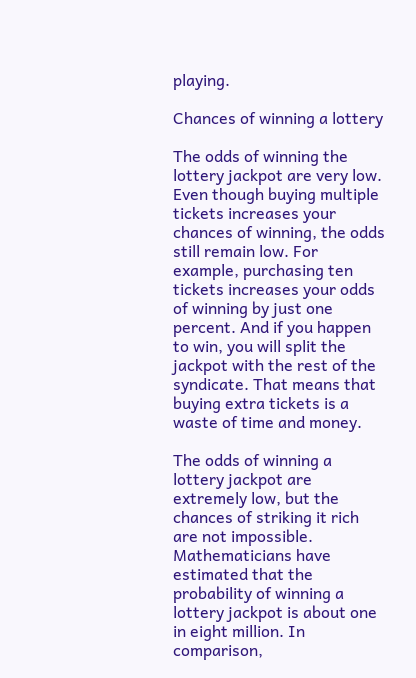playing.

Chances of winning a lottery

The odds of winning the lottery jackpot are very low. Even though buying multiple tickets increases your chances of winning, the odds still remain low. For example, purchasing ten tickets increases your odds of winning by just one percent. And if you happen to win, you will split the jackpot with the rest of the syndicate. That means that buying extra tickets is a waste of time and money.

The odds of winning a lottery jackpot are extremely low, but the chances of striking it rich are not impossible. Mathematicians have estimated that the probability of winning a lottery jackpot is about one in eight million. In comparison,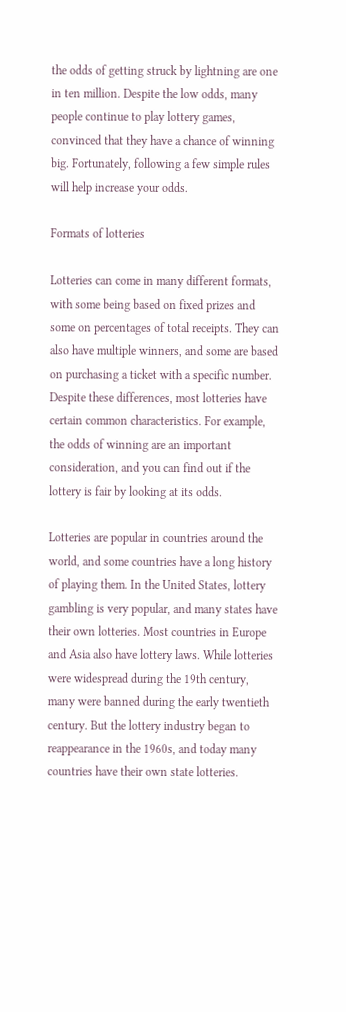the odds of getting struck by lightning are one in ten million. Despite the low odds, many people continue to play lottery games, convinced that they have a chance of winning big. Fortunately, following a few simple rules will help increase your odds.

Formats of lotteries

Lotteries can come in many different formats, with some being based on fixed prizes and some on percentages of total receipts. They can also have multiple winners, and some are based on purchasing a ticket with a specific number. Despite these differences, most lotteries have certain common characteristics. For example, the odds of winning are an important consideration, and you can find out if the lottery is fair by looking at its odds.

Lotteries are popular in countries around the world, and some countries have a long history of playing them. In the United States, lottery gambling is very popular, and many states have their own lotteries. Most countries in Europe and Asia also have lottery laws. While lotteries were widespread during the 19th century, many were banned during the early twentieth century. But the lottery industry began to reappearance in the 1960s, and today many countries have their own state lotteries.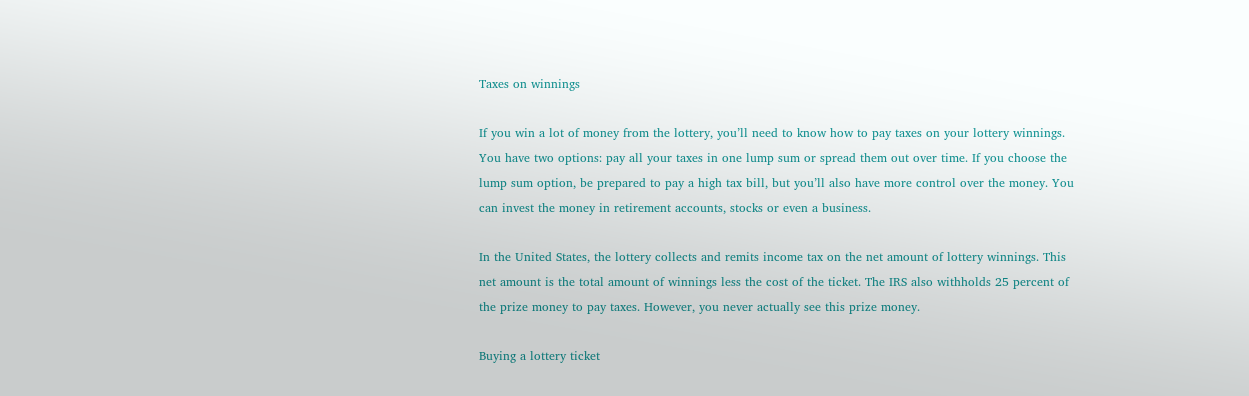Taxes on winnings

If you win a lot of money from the lottery, you’ll need to know how to pay taxes on your lottery winnings. You have two options: pay all your taxes in one lump sum or spread them out over time. If you choose the lump sum option, be prepared to pay a high tax bill, but you’ll also have more control over the money. You can invest the money in retirement accounts, stocks or even a business.

In the United States, the lottery collects and remits income tax on the net amount of lottery winnings. This net amount is the total amount of winnings less the cost of the ticket. The IRS also withholds 25 percent of the prize money to pay taxes. However, you never actually see this prize money.

Buying a lottery ticket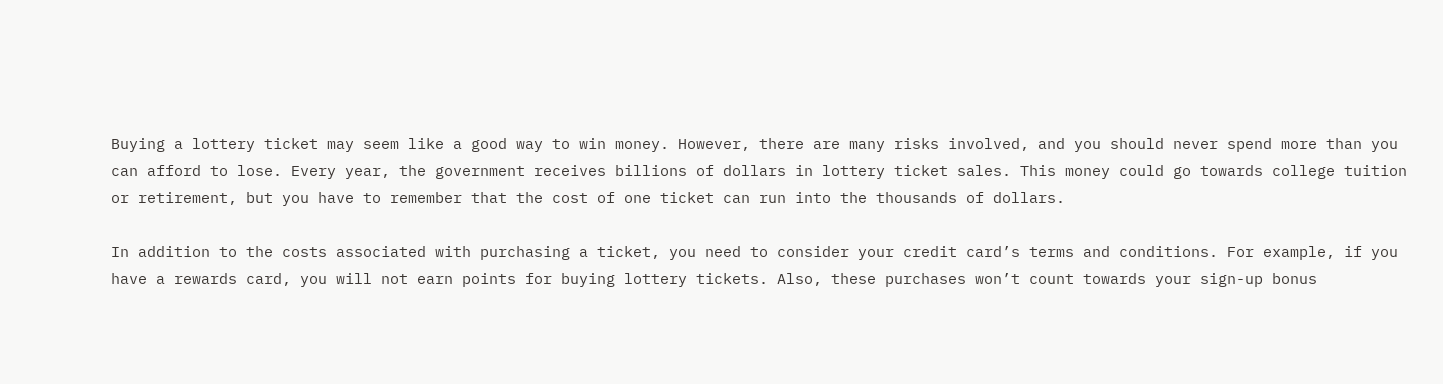Buying a lottery ticket may seem like a good way to win money. However, there are many risks involved, and you should never spend more than you can afford to lose. Every year, the government receives billions of dollars in lottery ticket sales. This money could go towards college tuition or retirement, but you have to remember that the cost of one ticket can run into the thousands of dollars.

In addition to the costs associated with purchasing a ticket, you need to consider your credit card’s terms and conditions. For example, if you have a rewards card, you will not earn points for buying lottery tickets. Also, these purchases won’t count towards your sign-up bonus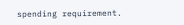spending requirement.